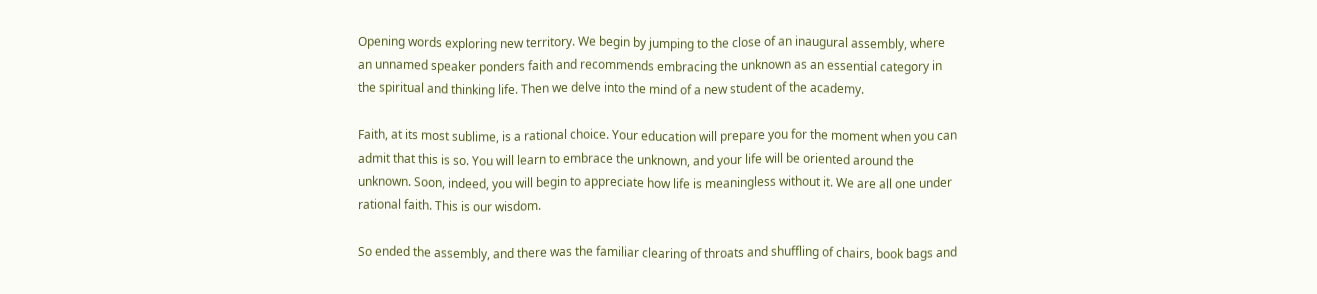Opening words exploring new territory. We begin by jumping to the close of an inaugural assembly, where an unnamed speaker ponders faith and recommends embracing the unknown as an essential category in the spiritual and thinking life. Then we delve into the mind of a new student of the academy.

Faith, at its most sublime, is a rational choice. Your education will prepare you for the moment when you can admit that this is so. You will learn to embrace the unknown, and your life will be oriented around the unknown. Soon, indeed, you will begin to appreciate how life is meaningless without it. We are all one under rational faith. This is our wisdom.

So ended the assembly, and there was the familiar clearing of throats and shuffling of chairs, book bags and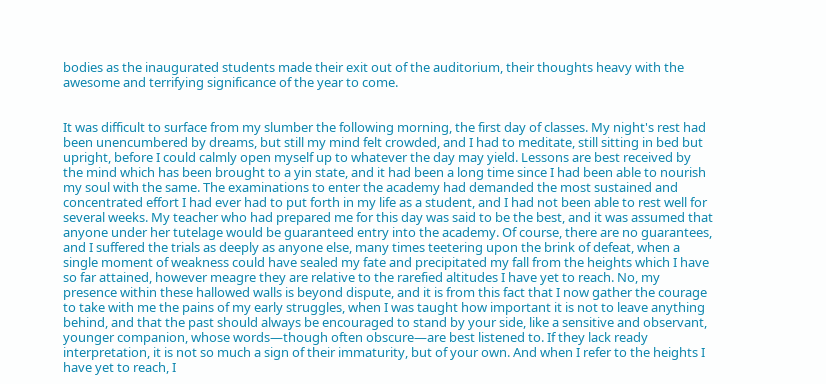bodies as the inaugurated students made their exit out of the auditorium, their thoughts heavy with the awesome and terrifying significance of the year to come.


It was difficult to surface from my slumber the following morning, the first day of classes. My night's rest had been unencumbered by dreams, but still my mind felt crowded, and I had to meditate, still sitting in bed but upright, before I could calmly open myself up to whatever the day may yield. Lessons are best received by the mind which has been brought to a yin state, and it had been a long time since I had been able to nourish my soul with the same. The examinations to enter the academy had demanded the most sustained and concentrated effort I had ever had to put forth in my life as a student, and I had not been able to rest well for several weeks. My teacher who had prepared me for this day was said to be the best, and it was assumed that anyone under her tutelage would be guaranteed entry into the academy. Of course, there are no guarantees, and I suffered the trials as deeply as anyone else, many times teetering upon the brink of defeat, when a single moment of weakness could have sealed my fate and precipitated my fall from the heights which I have so far attained, however meagre they are relative to the rarefied altitudes I have yet to reach. No, my presence within these hallowed walls is beyond dispute, and it is from this fact that I now gather the courage to take with me the pains of my early struggles, when I was taught how important it is not to leave anything behind, and that the past should always be encouraged to stand by your side, like a sensitive and observant, younger companion, whose words—though often obscure—are best listened to. If they lack ready interpretation, it is not so much a sign of their immaturity, but of your own. And when I refer to the heights I have yet to reach, I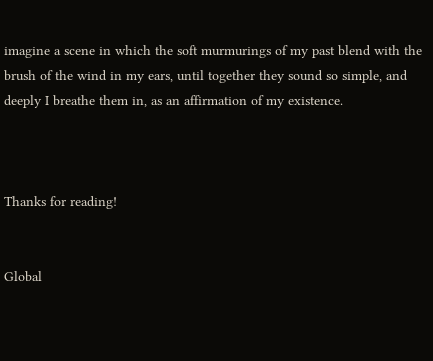imagine a scene in which the soft murmurings of my past blend with the brush of the wind in my ears, until together they sound so simple, and deeply I breathe them in, as an affirmation of my existence.



Thanks for reading!


Global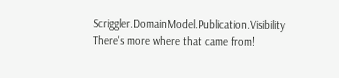Scriggler.DomainModel.Publication.Visibility
There's more where that came from!